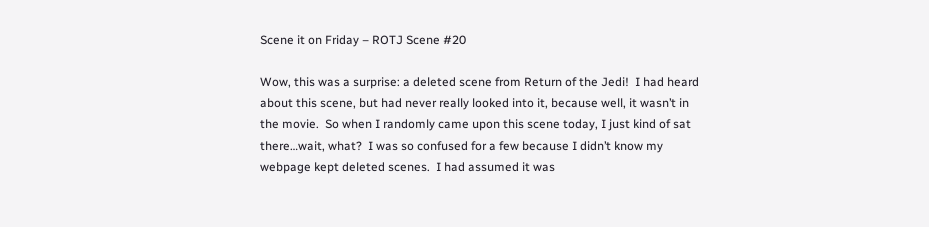Scene it on Friday – ROTJ Scene #20

Wow, this was a surprise: a deleted scene from Return of the Jedi!  I had heard about this scene, but had never really looked into it, because well, it wasn’t in the movie.  So when I randomly came upon this scene today, I just kind of sat there…wait, what?  I was so confused for a few because I didn’t know my webpage kept deleted scenes.  I had assumed it was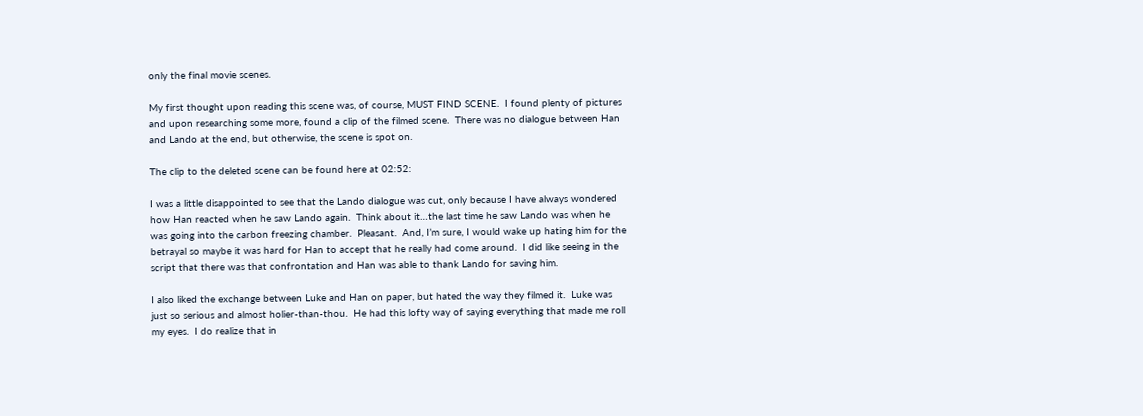only the final movie scenes.

My first thought upon reading this scene was, of course, MUST FIND SCENE.  I found plenty of pictures and upon researching some more, found a clip of the filmed scene.  There was no dialogue between Han and Lando at the end, but otherwise, the scene is spot on.

The clip to the deleted scene can be found here at 02:52:

I was a little disappointed to see that the Lando dialogue was cut, only because I have always wondered how Han reacted when he saw Lando again.  Think about it…the last time he saw Lando was when he was going into the carbon freezing chamber.  Pleasant.  And, I’m sure, I would wake up hating him for the betrayal so maybe it was hard for Han to accept that he really had come around.  I did like seeing in the script that there was that confrontation and Han was able to thank Lando for saving him.

I also liked the exchange between Luke and Han on paper, but hated the way they filmed it.  Luke was just so serious and almost holier-than-thou.  He had this lofty way of saying everything that made me roll my eyes.  I do realize that in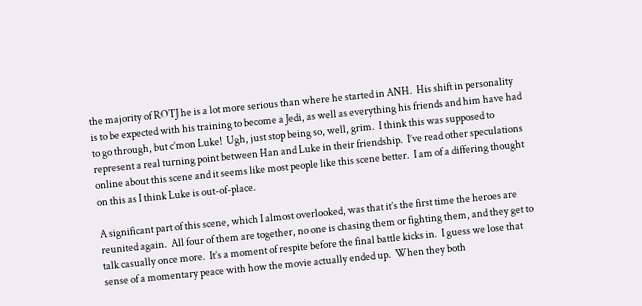the majority of ROTJ he is a lot more serious than where he started in ANH.  His shift in personality is to be expected with his training to become a Jedi, as well as everything his friends and him have had to go through, but c’mon Luke!  Ugh, just stop being so, well, grim.  I think this was supposed to represent a real turning point between Han and Luke in their friendship.  I’ve read other speculations online about this scene and it seems like most people like this scene better.  I am of a differing thought on this as I think Luke is out-of-place.

A significant part of this scene, which I almost overlooked, was that it’s the first time the heroes are reunited again.  All four of them are together, no one is chasing them or fighting them, and they get to talk casually once more.  It’s a moment of respite before the final battle kicks in.  I guess we lose that sense of a momentary peace with how the movie actually ended up.  When they both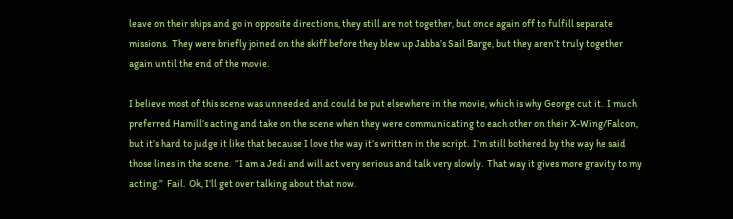leave on their ships and go in opposite directions, they still are not together, but once again off to fulfill separate missions.  They were briefly joined on the skiff before they blew up Jabba’s Sail Barge, but they aren’t truly together again until the end of the movie.

I believe most of this scene was unneeded and could be put elsewhere in the movie, which is why George cut it.  I much preferred Hamill’s acting and take on the scene when they were communicating to each other on their X-Wing/Falcon, but it’s hard to judge it like that because I love the way it’s written in the script.  I’m still bothered by the way he said those lines in the scene.  “I am a Jedi and will act very serious and talk very slowly.  That way it gives more gravity to my acting.”  Fail.  Ok, I’ll get over talking about that now.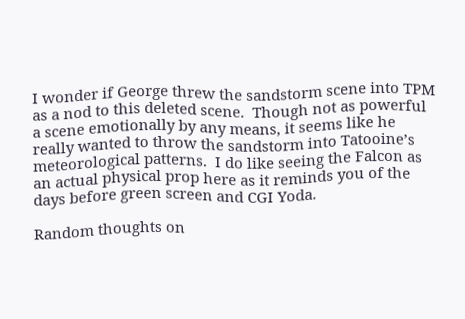I wonder if George threw the sandstorm scene into TPM as a nod to this deleted scene.  Though not as powerful a scene emotionally by any means, it seems like he really wanted to throw the sandstorm into Tatooine’s meteorological patterns.  I do like seeing the Falcon as an actual physical prop here as it reminds you of the days before green screen and CGI Yoda.

Random thoughts on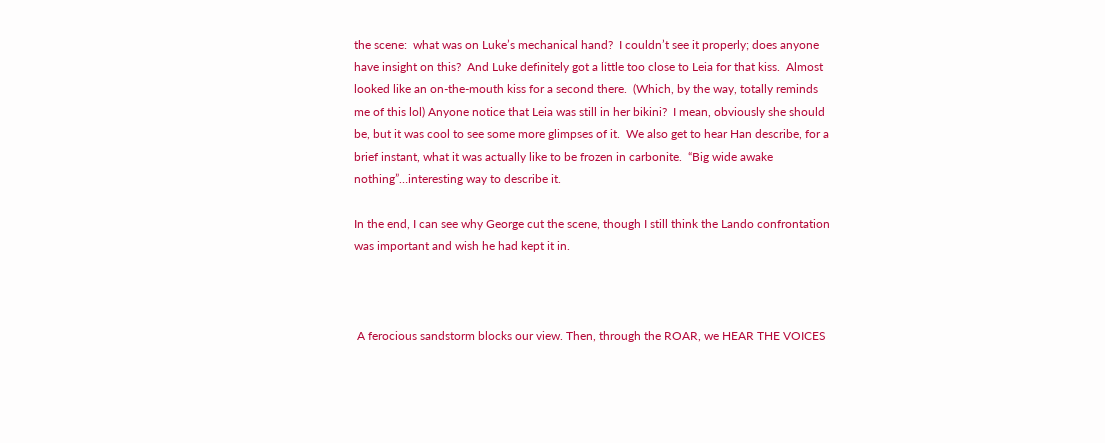the scene:  what was on Luke’s mechanical hand?  I couldn’t see it properly; does anyone have insight on this?  And Luke definitely got a little too close to Leia for that kiss.  Almost looked like an on-the-mouth kiss for a second there.  (Which, by the way, totally reminds me of this lol) Anyone notice that Leia was still in her bikini?  I mean, obviously she should be, but it was cool to see some more glimpses of it.  We also get to hear Han describe, for a brief instant, what it was actually like to be frozen in carbonite.  “Big wide awake nothing”…interesting way to describe it.

In the end, I can see why George cut the scene, though I still think the Lando confrontation was important and wish he had kept it in.



 A ferocious sandstorm blocks our view. Then, through the ROAR, we HEAR THE VOICES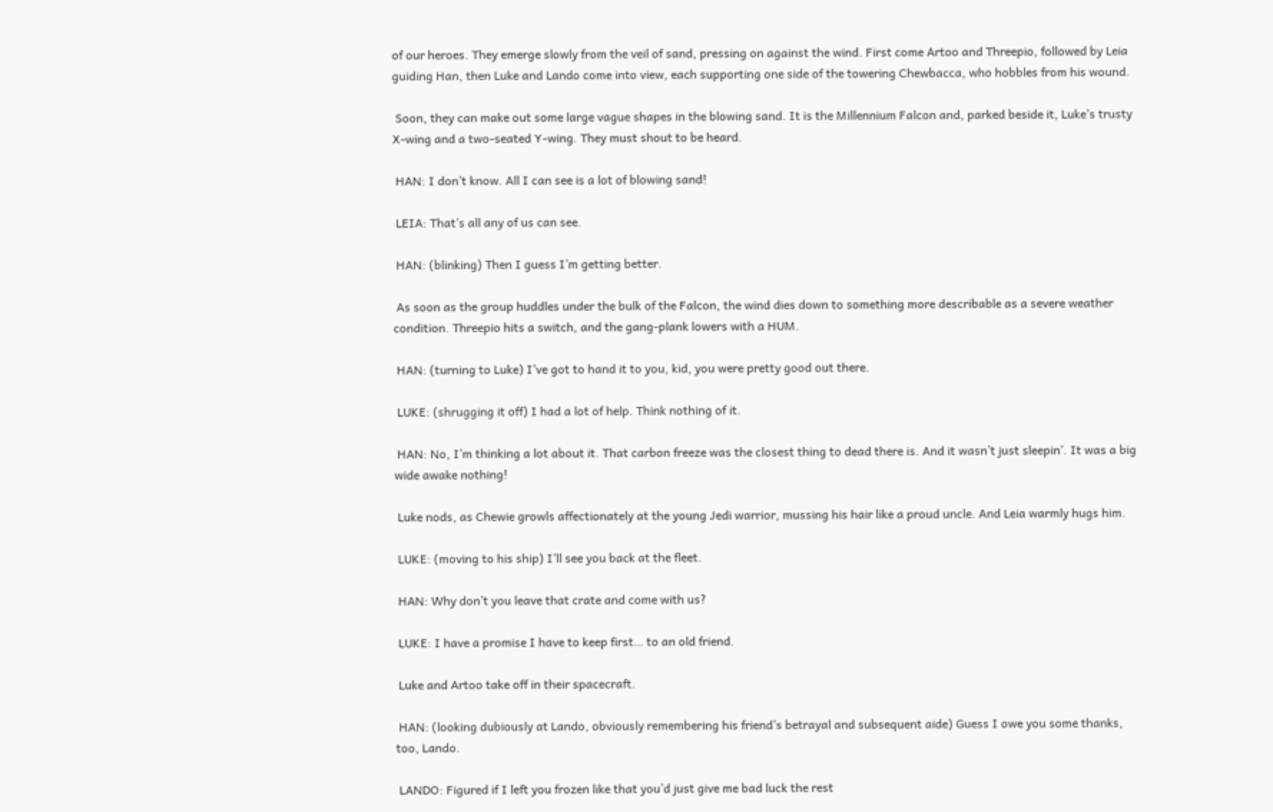of our heroes. They emerge slowly from the veil of sand, pressing on against the wind. First come Artoo and Threepio, followed by Leia guiding Han, then Luke and Lando come into view, each supporting one side of the towering Chewbacca, who hobbles from his wound.

 Soon, they can make out some large vague shapes in the blowing sand. It is the Millennium Falcon and, parked beside it, Luke’s trusty X-wing and a two-seated Y-wing. They must shout to be heard.

 HAN: I don’t know. All I can see is a lot of blowing sand!

 LEIA: That’s all any of us can see.

 HAN: (blinking) Then I guess I’m getting better.

 As soon as the group huddles under the bulk of the Falcon, the wind dies down to something more describable as a severe weather condition. Threepio hits a switch, and the gang-plank lowers with a HUM.

 HAN: (turning to Luke) I’ve got to hand it to you, kid, you were pretty good out there.

 LUKE: (shrugging it off) I had a lot of help. Think nothing of it.

 HAN: No, I’m thinking a lot about it. That carbon freeze was the closest thing to dead there is. And it wasn’t just sleepin’. It was a big wide awake nothing!

 Luke nods, as Chewie growls affectionately at the young Jedi warrior, mussing his hair like a proud uncle. And Leia warmly hugs him.

 LUKE: (moving to his ship) I’ll see you back at the fleet.

 HAN: Why don’t you leave that crate and come with us?

 LUKE: I have a promise I have to keep first… to an old friend.

 Luke and Artoo take off in their spacecraft.

 HAN: (looking dubiously at Lando, obviously remembering his friend’s betrayal and subsequent aide) Guess I owe you some thanks, too, Lando.

 LANDO: Figured if I left you frozen like that you’d just give me bad luck the rest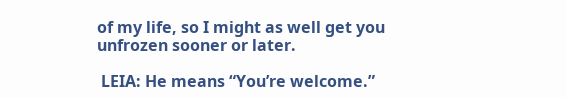of my life, so I might as well get you unfrozen sooner or later.

 LEIA: He means “You’re welcome.”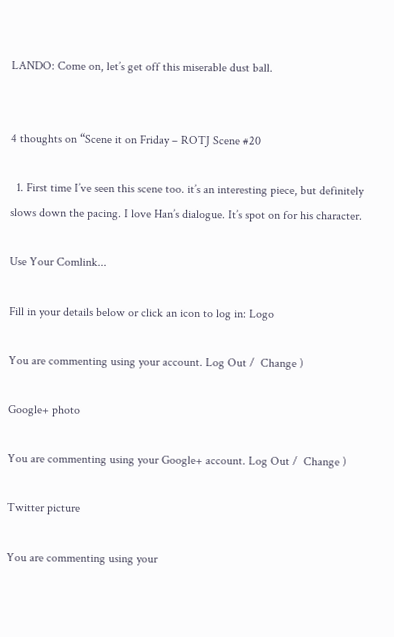LANDO: Come on, let’s get off this miserable dust ball.


4 thoughts on “Scene it on Friday – ROTJ Scene #20

  1. First time I’ve seen this scene too. it’s an interesting piece, but definitely slows down the pacing. I love Han’s dialogue. It’s spot on for his character.

Use Your Comlink...

Fill in your details below or click an icon to log in: Logo

You are commenting using your account. Log Out /  Change )

Google+ photo

You are commenting using your Google+ account. Log Out /  Change )

Twitter picture

You are commenting using your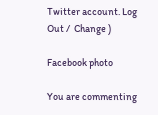Twitter account. Log Out /  Change )

Facebook photo

You are commenting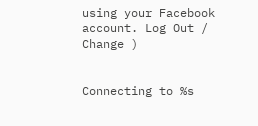using your Facebook account. Log Out /  Change )


Connecting to %s